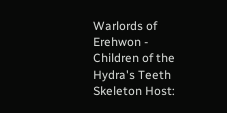Warlords of Erehwon - Children of the Hydra's Teeth Skeleton Host: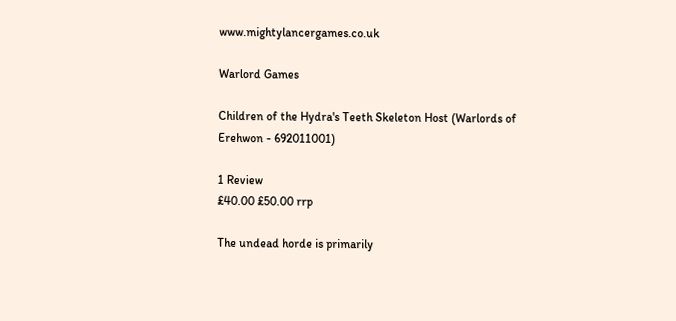www.mightylancergames.co.uk

Warlord Games

Children of the Hydra's Teeth Skeleton Host (Warlords of Erehwon - 692011001)

1 Review
£40.00 £50.00 rrp

The undead horde is primarily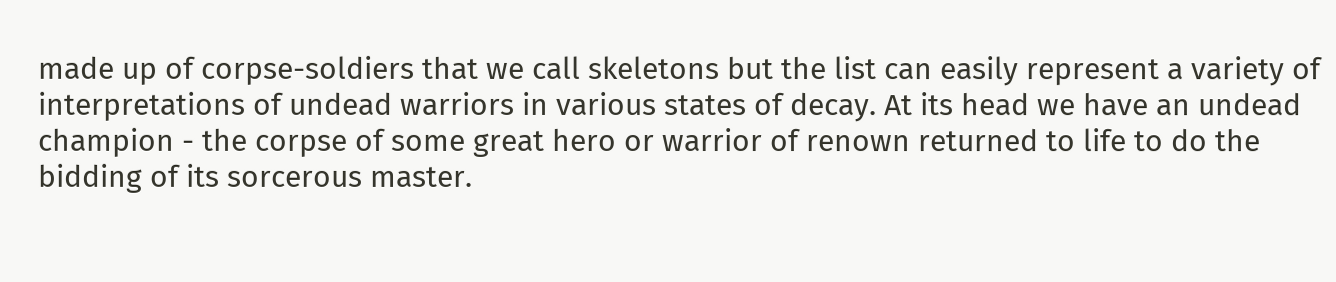made up of corpse-soldiers that we call skeletons but the list can easily represent a variety of interpretations of undead warriors in various states of decay. At its head we have an undead champion - the corpse of some great hero or warrior of renown returned to life to do the bidding of its sorcerous master.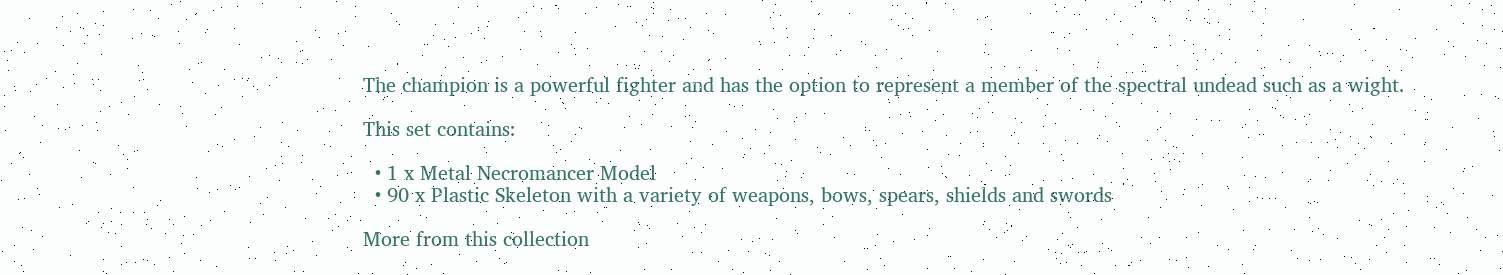The champion is a powerful fighter and has the option to represent a member of the spectral undead such as a wight.

This set contains:

  • 1 x Metal Necromancer Model
  • 90 x Plastic Skeleton with a variety of weapons, bows, spears, shields and swords

More from this collection